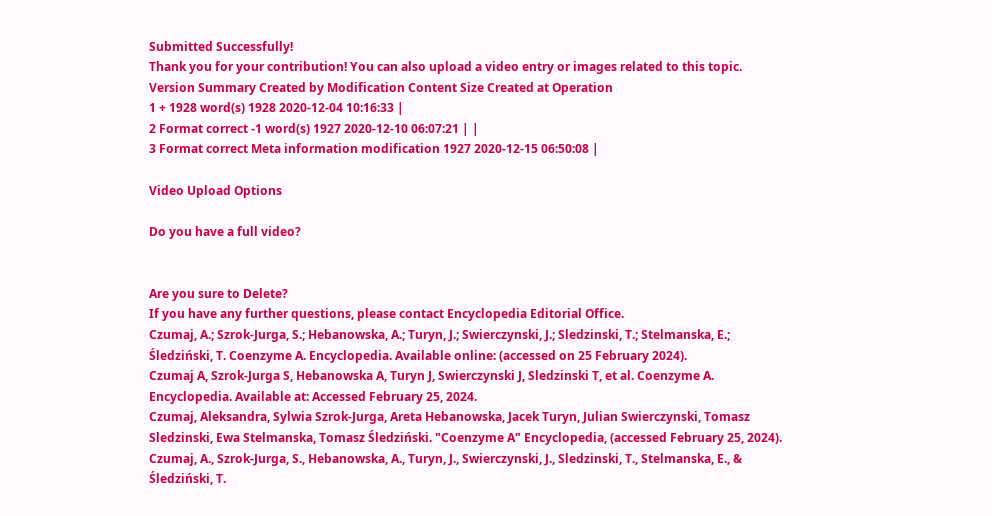Submitted Successfully!
Thank you for your contribution! You can also upload a video entry or images related to this topic.
Version Summary Created by Modification Content Size Created at Operation
1 + 1928 word(s) 1928 2020-12-04 10:16:33 |
2 Format correct -1 word(s) 1927 2020-12-10 06:07:21 | |
3 Format correct Meta information modification 1927 2020-12-15 06:50:08 |

Video Upload Options

Do you have a full video?


Are you sure to Delete?
If you have any further questions, please contact Encyclopedia Editorial Office.
Czumaj, A.; Szrok-Jurga, S.; Hebanowska, A.; Turyn, J.; Swierczynski, J.; Sledzinski, T.; Stelmanska, E.; Śledziński, T. Coenzyme A. Encyclopedia. Available online: (accessed on 25 February 2024).
Czumaj A, Szrok-Jurga S, Hebanowska A, Turyn J, Swierczynski J, Sledzinski T, et al. Coenzyme A. Encyclopedia. Available at: Accessed February 25, 2024.
Czumaj, Aleksandra, Sylwia Szrok-Jurga, Areta Hebanowska, Jacek Turyn, Julian Swierczynski, Tomasz Sledzinski, Ewa Stelmanska, Tomasz Śledziński. "Coenzyme A" Encyclopedia, (accessed February 25, 2024).
Czumaj, A., Szrok-Jurga, S., Hebanowska, A., Turyn, J., Swierczynski, J., Sledzinski, T., Stelmanska, E., & Śledziński, T.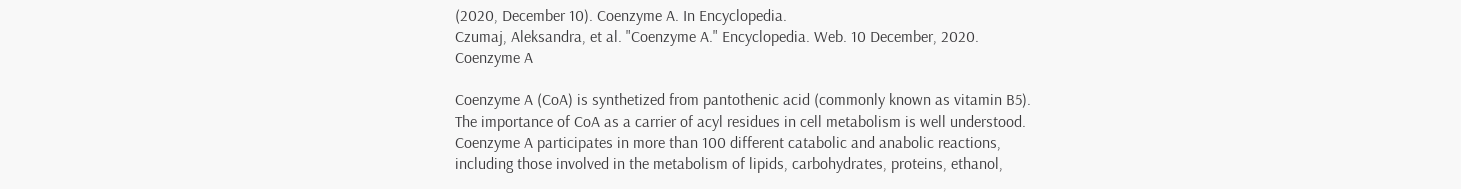(2020, December 10). Coenzyme A. In Encyclopedia.
Czumaj, Aleksandra, et al. "Coenzyme A." Encyclopedia. Web. 10 December, 2020.
Coenzyme A

Coenzyme A (CoA) is synthetized from pantothenic acid (commonly known as vitamin B5). The importance of CoA as a carrier of acyl residues in cell metabolism is well understood. Coenzyme A participates in more than 100 different catabolic and anabolic reactions, including those involved in the metabolism of lipids, carbohydrates, proteins, ethanol,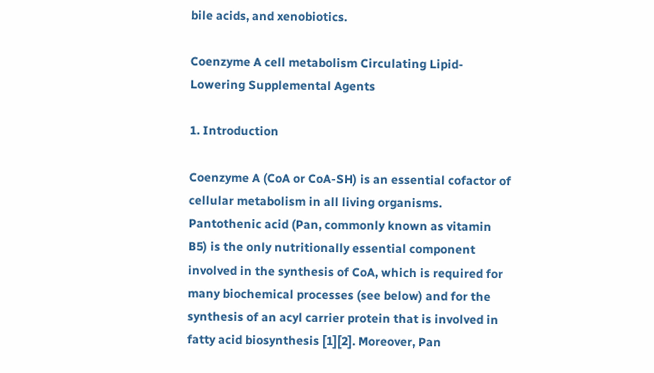bile acids, and xenobiotics.

Coenzyme A cell metabolism Circulating Lipid-Lowering Supplemental Agents

1. Introduction

Coenzyme A (CoA or CoA-SH) is an essential cofactor of cellular metabolism in all living organisms. Pantothenic acid (Pan, commonly known as vitamin B5) is the only nutritionally essential component involved in the synthesis of CoA, which is required for many biochemical processes (see below) and for the synthesis of an acyl carrier protein that is involved in fatty acid biosynthesis [1][2]. Moreover, Pan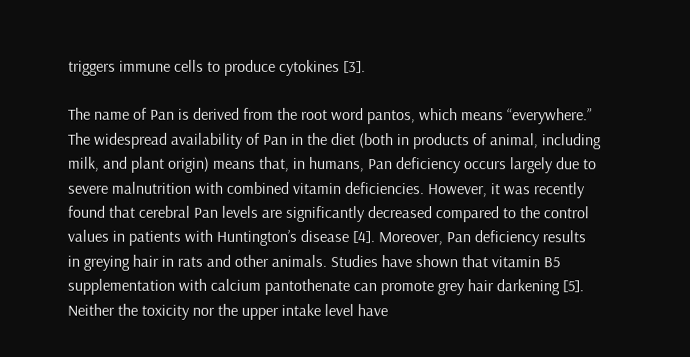triggers immune cells to produce cytokines [3].

The name of Pan is derived from the root word pantos, which means “everywhere.” The widespread availability of Pan in the diet (both in products of animal, including milk, and plant origin) means that, in humans, Pan deficiency occurs largely due to severe malnutrition with combined vitamin deficiencies. However, it was recently found that cerebral Pan levels are significantly decreased compared to the control values in patients with Huntington’s disease [4]. Moreover, Pan deficiency results in greying hair in rats and other animals. Studies have shown that vitamin B5 supplementation with calcium pantothenate can promote grey hair darkening [5]. Neither the toxicity nor the upper intake level have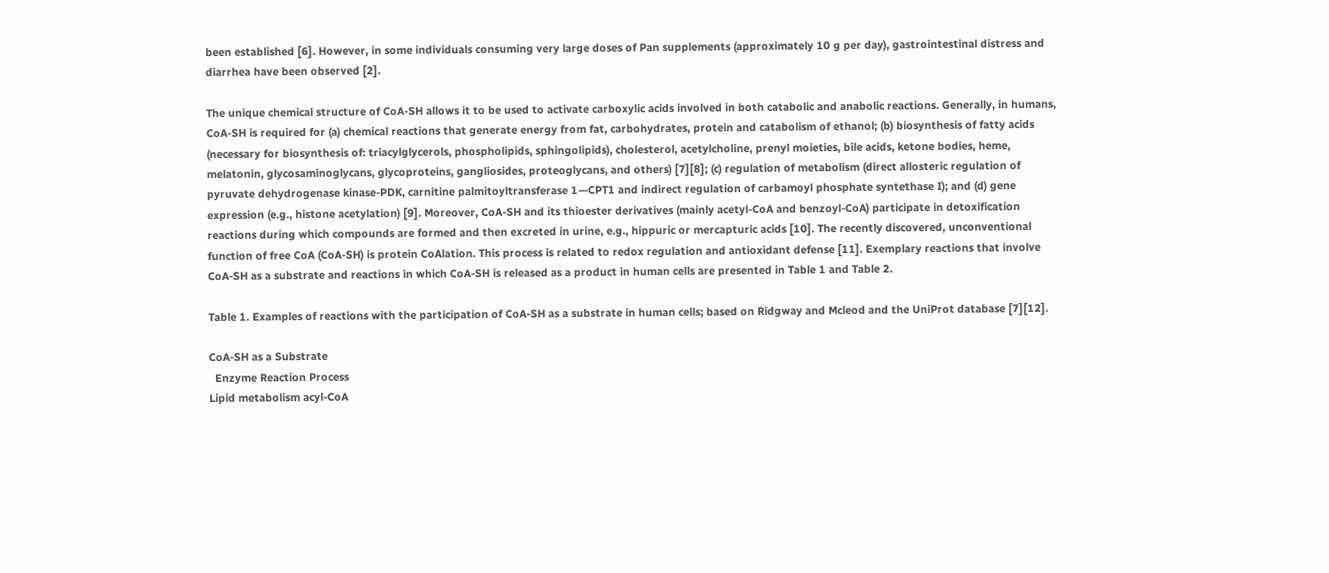been established [6]. However, in some individuals consuming very large doses of Pan supplements (approximately 10 g per day), gastrointestinal distress and diarrhea have been observed [2].

The unique chemical structure of CoA-SH allows it to be used to activate carboxylic acids involved in both catabolic and anabolic reactions. Generally, in humans, CoA-SH is required for (a) chemical reactions that generate energy from fat, carbohydrates, protein and catabolism of ethanol; (b) biosynthesis of fatty acids (necessary for biosynthesis of: triacylglycerols, phospholipids, sphingolipids), cholesterol, acetylcholine, prenyl moieties, bile acids, ketone bodies, heme, melatonin, glycosaminoglycans, glycoproteins, gangliosides, proteoglycans, and others) [7][8]; (c) regulation of metabolism (direct allosteric regulation of pyruvate dehydrogenase kinase-PDK, carnitine palmitoyltransferase 1—CPT1 and indirect regulation of carbamoyl phosphate syntethase I); and (d) gene expression (e.g., histone acetylation) [9]. Moreover, CoA-SH and its thioester derivatives (mainly acetyl-CoA and benzoyl-CoA) participate in detoxification reactions during which compounds are formed and then excreted in urine, e.g., hippuric or mercapturic acids [10]. The recently discovered, unconventional function of free CoA (CoA-SH) is protein CoAlation. This process is related to redox regulation and antioxidant defense [11]. Exemplary reactions that involve CoA-SH as a substrate and reactions in which CoA-SH is released as a product in human cells are presented in Table 1 and Table 2.

Table 1. Examples of reactions with the participation of CoA-SH as a substrate in human cells; based on Ridgway and Mcleod and the UniProt database [7][12].

CoA-SH as a Substrate
  Enzyme Reaction Process
Lipid metabolism acyl-CoA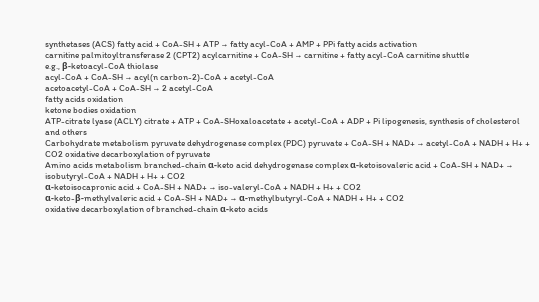synthetases (ACS) fatty acid + CoA-SH + ATP → fatty acyl-CoA + AMP + PPi fatty acids activation
carnitine palmitoyltransferase 2 (CPT2) acylcarnitine + CoA-SH → carnitine + fatty acyl-CoA carnitine shuttle
e.g., β-ketoacyl-CoA thiolase
acyl-CoA + CoA-SH → acyl(n carbon-2)-CoA + acetyl-CoA
acetoacetyl-CoA + CoA-SH → 2 acetyl-CoA
fatty acids oxidation
ketone bodies oxidation
ATP-citrate lyase (ACLY) citrate + ATP + CoA-SHoxaloacetate + acetyl-CoA + ADP + Pi lipogenesis, synthesis of cholesterol and others
Carbohydrate metabolism pyruvate dehydrogenase complex (PDC) pyruvate + CoA-SH + NAD+ → acetyl-CoA + NADH + H+ + CO2 oxidative decarboxylation of pyruvate
Amino acids metabolism branched-chain α-keto acid dehydrogenase complex α-ketoisovaleric acid + CoA-SH + NAD+ → isobutyryl-CoA + NADH + H+ + CO2
α-ketoisocapronic acid + CoA-SH + NAD+ → iso-valeryl-CoA + NADH + H+ + CO2
α-keto-β-methylvaleric acid + CoA-SH + NAD+ → α-methylbutyryl-CoA + NADH + H+ + CO2
oxidative decarboxylation of branched-chain α-keto acids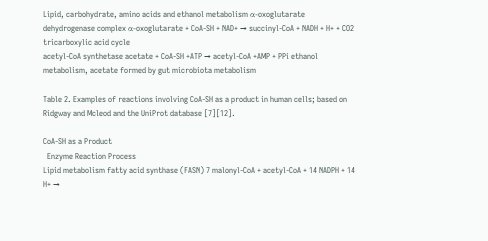Lipid, carbohydrate, amino acids and ethanol metabolism α-oxoglutarate dehydrogenase complex α-oxoglutarate + CoA-SH + NAD+ → succinyl-CoA + NADH + H+ + CO2 tricarboxylic acid cycle
acetyl-CoA synthetase acetate + CoA-SH +ATP → acetyl-CoA +AMP + PPi ethanol metabolism, acetate formed by gut microbiota metabolism

Table 2. Examples of reactions involving CoA-SH as a product in human cells; based on Ridgway and Mcleod and the UniProt database [7][12].

CoA-SH as a Product
  Enzyme Reaction Process
Lipid metabolism fatty acid synthase (FASN) 7 malonyl-CoA + acetyl-CoA + 14 NADPH + 14 H+ →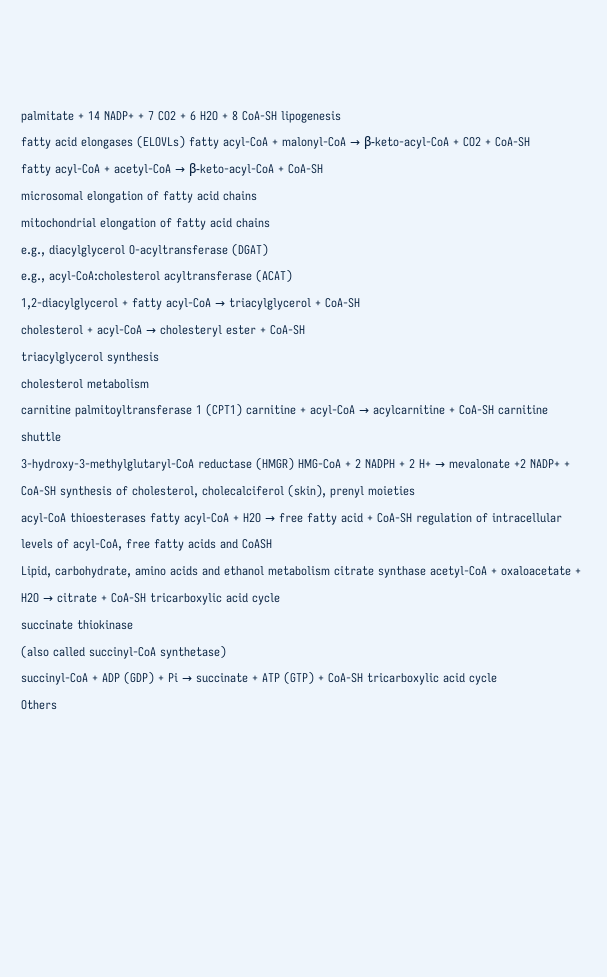palmitate + 14 NADP+ + 7 CO2 + 6 H2O + 8 CoA-SH lipogenesis
fatty acid elongases (ELOVLs) fatty acyl-CoA + malonyl-CoA → β-keto-acyl-CoA + CO2 + CoA-SH
fatty acyl-CoA + acetyl-CoA → β-keto-acyl-CoA + CoA-SH
microsomal elongation of fatty acid chains
mitochondrial elongation of fatty acid chains
e.g., diacylglycerol O-acyltransferase (DGAT)
e.g., acyl-CoA:cholesterol acyltransferase (ACAT)
1,2-diacylglycerol + fatty acyl-CoA → triacylglycerol + CoA-SH
cholesterol + acyl-CoA → cholesteryl ester + CoA-SH
triacylglycerol synthesis
cholesterol metabolism
carnitine palmitoyltransferase 1 (CPT1) carnitine + acyl-CoA → acylcarnitine + CoA-SH carnitine shuttle
3-hydroxy-3-methylglutaryl-CoA reductase (HMGR) HMG-CoA + 2 NADPH + 2 H+ → mevalonate +2 NADP+ + CoA-SH synthesis of cholesterol, cholecalciferol (skin), prenyl moieties
acyl-CoA thioesterases fatty acyl-CoA + H2O → free fatty acid + CoA-SH regulation of intracellular levels of acyl-CoA, free fatty acids and CoASH
Lipid, carbohydrate, amino acids and ethanol metabolism citrate synthase acetyl-CoA + oxaloacetate + H2O → citrate + CoA-SH tricarboxylic acid cycle
succinate thiokinase
(also called succinyl-CoA synthetase)
succinyl-CoA + ADP (GDP) + Pi → succinate + ATP (GTP) + CoA-SH tricarboxylic acid cycle
Others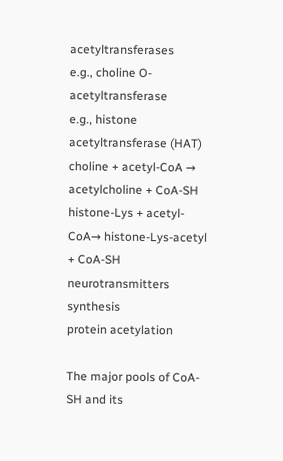acetyltransferases
e.g., choline O-acetyltransferase
e.g., histone acetyltransferase (HAT)
choline + acetyl-CoA → acetylcholine + CoA-SH
histone-Lys + acetyl-CoA→ histone-Lys-acetyl + CoA-SH
neurotransmitters synthesis
protein acetylation

The major pools of CoA-SH and its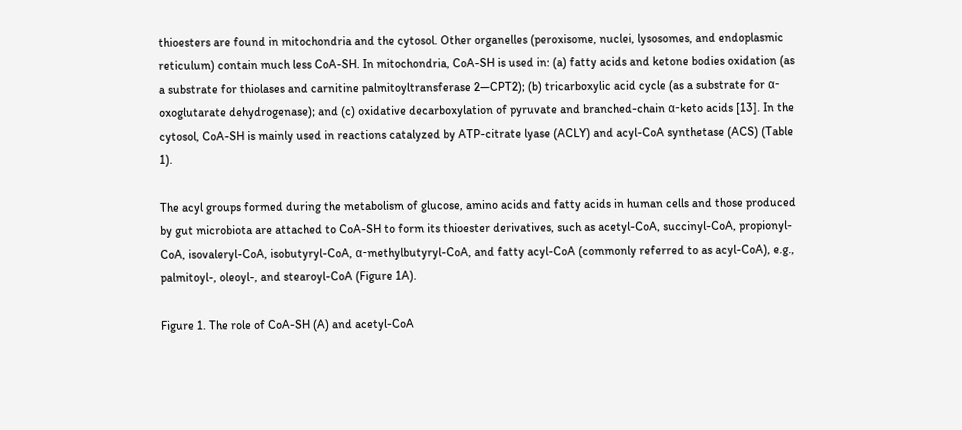thioesters are found in mitochondria and the cytosol. Other organelles (peroxisome, nuclei, lysosomes, and endoplasmic reticulum) contain much less CoA-SH. In mitochondria, CoA-SH is used in: (a) fatty acids and ketone bodies oxidation (as a substrate for thiolases and carnitine palmitoyltransferase 2—CPT2); (b) tricarboxylic acid cycle (as a substrate for α-oxoglutarate dehydrogenase); and (c) oxidative decarboxylation of pyruvate and branched-chain α-keto acids [13]. In the cytosol, CoA-SH is mainly used in reactions catalyzed by ATP-citrate lyase (ACLY) and acyl-CoA synthetase (ACS) (Table 1).

The acyl groups formed during the metabolism of glucose, amino acids and fatty acids in human cells and those produced by gut microbiota are attached to CoA-SH to form its thioester derivatives, such as acetyl-CoA, succinyl-CoA, propionyl-CoA, isovaleryl-CoA, isobutyryl-CoA, α-methylbutyryl-CoA, and fatty acyl-CoA (commonly referred to as acyl-CoA), e.g., palmitoyl-, oleoyl-, and stearoyl-CoA (Figure 1A).

Figure 1. The role of CoA-SH (A) and acetyl-CoA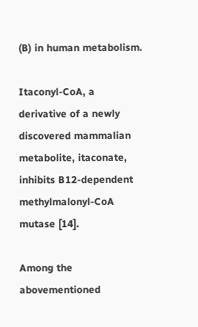(B) in human metabolism.

Itaconyl-CoA, a derivative of a newly discovered mammalian metabolite, itaconate, inhibits B12-dependent methylmalonyl-CoA mutase [14].

Among the abovementioned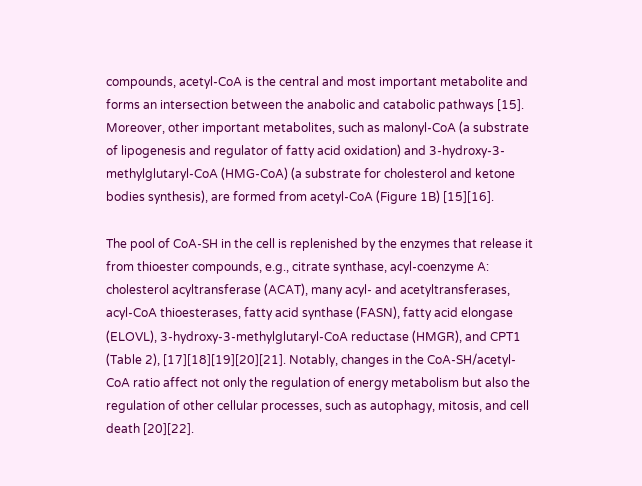compounds, acetyl-CoA is the central and most important metabolite and forms an intersection between the anabolic and catabolic pathways [15]. Moreover, other important metabolites, such as malonyl-CoA (a substrate of lipogenesis and regulator of fatty acid oxidation) and 3-hydroxy-3-methylglutaryl-CoA (HMG-CoA) (a substrate for cholesterol and ketone bodies synthesis), are formed from acetyl-CoA (Figure 1B) [15][16].

The pool of CoA-SH in the cell is replenished by the enzymes that release it from thioester compounds, e.g., citrate synthase, acyl-coenzyme A: cholesterol acyltransferase (ACAT), many acyl- and acetyltransferases, acyl-CoA thioesterases, fatty acid synthase (FASN), fatty acid elongase (ELOVL), 3-hydroxy-3-methylglutaryl-CoA reductase (HMGR), and CPT1 (Table 2), [17][18][19][20][21]. Notably, changes in the CoA-SH/acetyl-CoA ratio affect not only the regulation of energy metabolism but also the regulation of other cellular processes, such as autophagy, mitosis, and cell death [20][22].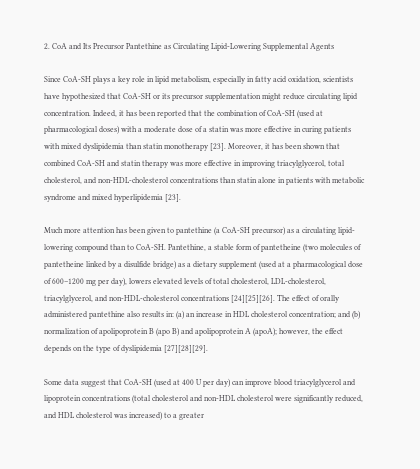2. CoA and Its Precursor Pantethine as Circulating Lipid-Lowering Supplemental Agents

Since CoA-SH plays a key role in lipid metabolism, especially in fatty acid oxidation, scientists have hypothesized that CoA-SH or its precursor supplementation might reduce circulating lipid concentration. Indeed, it has been reported that the combination of CoA-SH (used at pharmacological doses) with a moderate dose of a statin was more effective in curing patients with mixed dyslipidemia than statin monotherapy [23]. Moreover, it has been shown that combined CoA-SH and statin therapy was more effective in improving triacylglycerol, total cholesterol, and non-HDL-cholesterol concentrations than statin alone in patients with metabolic syndrome and mixed hyperlipidemia [23].

Much more attention has been given to pantethine (a CoA-SH precursor) as a circulating lipid-lowering compound than to CoA-SH. Pantethine, a stable form of pantetheine (two molecules of pantetheine linked by a disulfide bridge) as a dietary supplement (used at a pharmacological dose of 600–1200 mg per day), lowers elevated levels of total cholesterol, LDL-cholesterol, triacylglycerol, and non-HDL-cholesterol concentrations [24][25][26]. The effect of orally administered pantethine also results in: (a) an increase in HDL cholesterol concentration; and (b) normalization of apolipoprotein B (apo B) and apolipoprotein A (apoA); however, the effect depends on the type of dyslipidemia [27][28][29].

Some data suggest that CoA-SH (used at 400 U per day) can improve blood triacylglycerol and lipoprotein concentrations (total cholesterol and non-HDL cholesterol were significantly reduced, and HDL cholesterol was increased) to a greater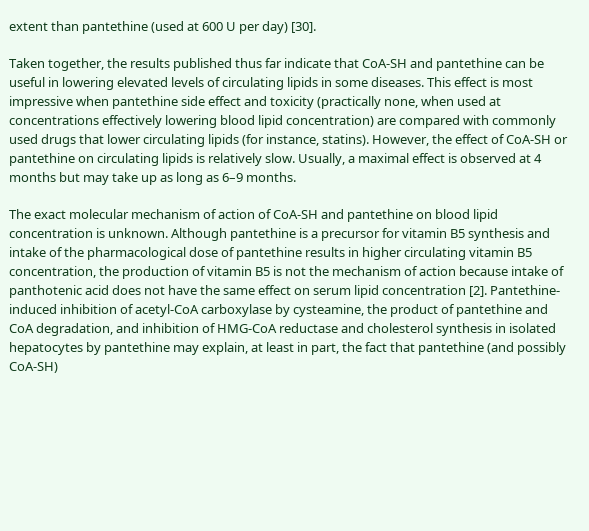extent than pantethine (used at 600 U per day) [30].

Taken together, the results published thus far indicate that CoA-SH and pantethine can be useful in lowering elevated levels of circulating lipids in some diseases. This effect is most impressive when pantethine side effect and toxicity (practically none, when used at concentrations effectively lowering blood lipid concentration) are compared with commonly used drugs that lower circulating lipids (for instance, statins). However, the effect of CoA-SH or pantethine on circulating lipids is relatively slow. Usually, a maximal effect is observed at 4 months but may take up as long as 6–9 months.

The exact molecular mechanism of action of CoA-SH and pantethine on blood lipid concentration is unknown. Although pantethine is a precursor for vitamin B5 synthesis and intake of the pharmacological dose of pantethine results in higher circulating vitamin B5 concentration, the production of vitamin B5 is not the mechanism of action because intake of panthotenic acid does not have the same effect on serum lipid concentration [2]. Pantethine-induced inhibition of acetyl-CoA carboxylase by cysteamine, the product of pantethine and CoA degradation, and inhibition of HMG-CoA reductase and cholesterol synthesis in isolated hepatocytes by pantethine may explain, at least in part, the fact that pantethine (and possibly CoA-SH)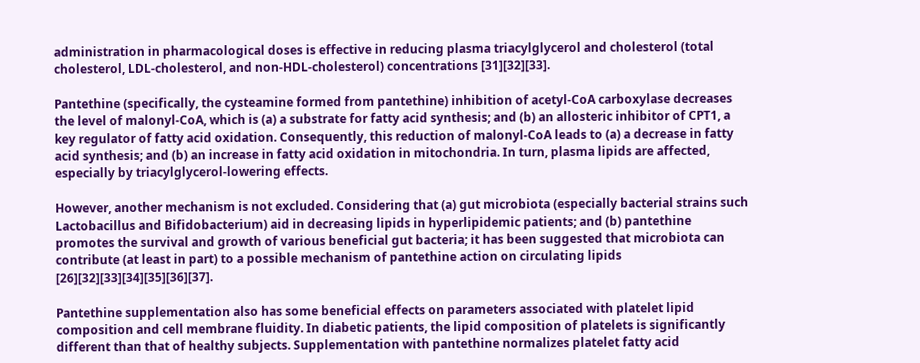administration in pharmacological doses is effective in reducing plasma triacylglycerol and cholesterol (total cholesterol, LDL-cholesterol, and non-HDL-cholesterol) concentrations [31][32][33].

Pantethine (specifically, the cysteamine formed from pantethine) inhibition of acetyl-CoA carboxylase decreases the level of malonyl-CoA, which is (a) a substrate for fatty acid synthesis; and (b) an allosteric inhibitor of CPT1, a key regulator of fatty acid oxidation. Consequently, this reduction of malonyl-CoA leads to (a) a decrease in fatty acid synthesis; and (b) an increase in fatty acid oxidation in mitochondria. In turn, plasma lipids are affected, especially by triacylglycerol-lowering effects.

However, another mechanism is not excluded. Considering that (a) gut microbiota (especially bacterial strains such Lactobacillus and Bifidobacterium) aid in decreasing lipids in hyperlipidemic patients; and (b) pantethine promotes the survival and growth of various beneficial gut bacteria; it has been suggested that microbiota can contribute (at least in part) to a possible mechanism of pantethine action on circulating lipids [26][32][33][34][35][36][37].

Pantethine supplementation also has some beneficial effects on parameters associated with platelet lipid composition and cell membrane fluidity. In diabetic patients, the lipid composition of platelets is significantly different than that of healthy subjects. Supplementation with pantethine normalizes platelet fatty acid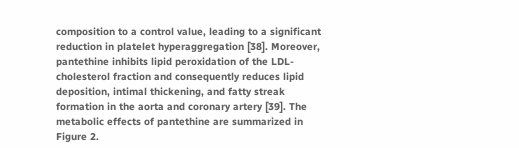composition to a control value, leading to a significant reduction in platelet hyperaggregation [38]. Moreover, pantethine inhibits lipid peroxidation of the LDL-cholesterol fraction and consequently reduces lipid deposition, intimal thickening, and fatty streak formation in the aorta and coronary artery [39]. The metabolic effects of pantethine are summarized in Figure 2.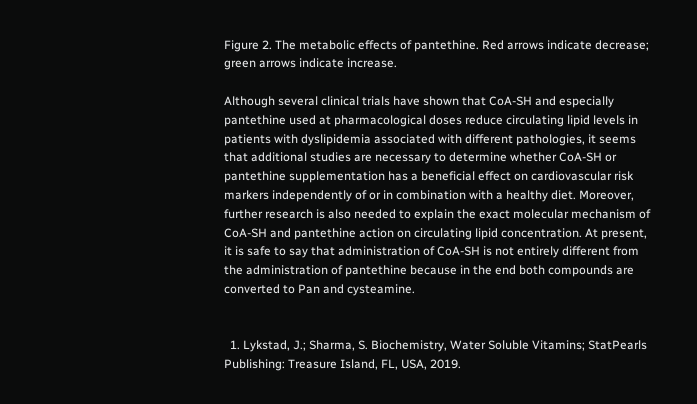Figure 2. The metabolic effects of pantethine. Red arrows indicate decrease; green arrows indicate increase.

Although several clinical trials have shown that CoA-SH and especially pantethine used at pharmacological doses reduce circulating lipid levels in patients with dyslipidemia associated with different pathologies, it seems that additional studies are necessary to determine whether CoA-SH or pantethine supplementation has a beneficial effect on cardiovascular risk markers independently of or in combination with a healthy diet. Moreover, further research is also needed to explain the exact molecular mechanism of CoA-SH and pantethine action on circulating lipid concentration. At present, it is safe to say that administration of CoA-SH is not entirely different from the administration of pantethine because in the end both compounds are converted to Pan and cysteamine.


  1. Lykstad, J.; Sharma, S. Biochemistry, Water Soluble Vitamins; StatPearls Publishing: Treasure Island, FL, USA, 2019.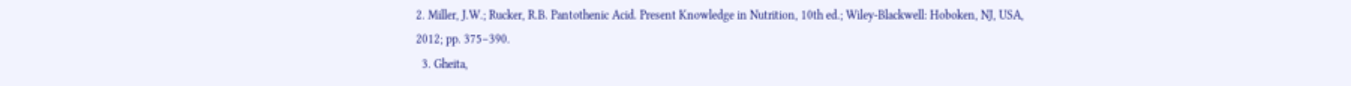2. Miller, J.W.; Rucker, R.B. Pantothenic Acid. Present Knowledge in Nutrition, 10th ed.; Wiley-Blackwell: Hoboken, NJ, USA, 2012; pp. 375–390.
  3. Gheita,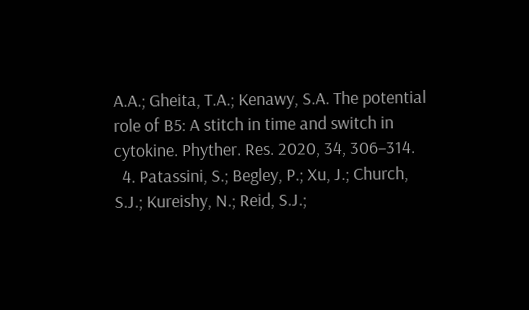A.A.; Gheita, T.A.; Kenawy, S.A. The potential role of B5: A stitch in time and switch in cytokine. Phyther. Res. 2020, 34, 306–314.
  4. Patassini, S.; Begley, P.; Xu, J.; Church, S.J.; Kureishy, N.; Reid, S.J.;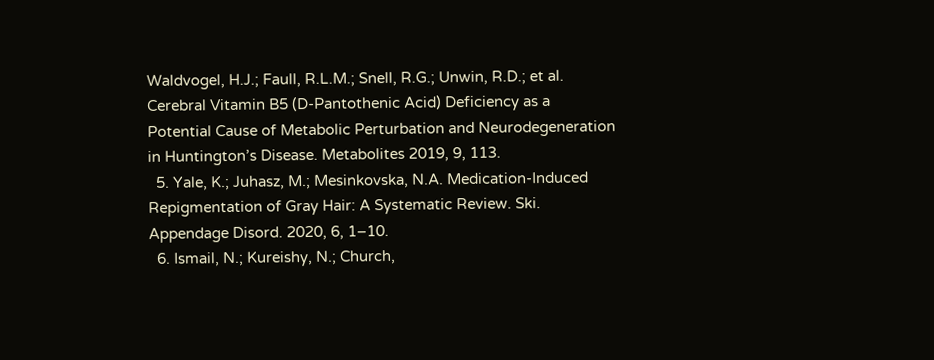Waldvogel, H.J.; Faull, R.L.M.; Snell, R.G.; Unwin, R.D.; et al. Cerebral Vitamin B5 (D-Pantothenic Acid) Deficiency as a Potential Cause of Metabolic Perturbation and Neurodegeneration in Huntington’s Disease. Metabolites 2019, 9, 113.
  5. Yale, K.; Juhasz, M.; Mesinkovska, N.A. Medication-Induced Repigmentation of Gray Hair: A Systematic Review. Ski. Appendage Disord. 2020, 6, 1–10.
  6. Ismail, N.; Kureishy, N.; Church,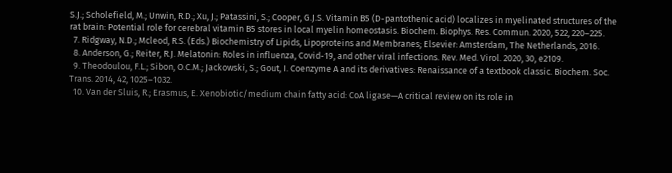S.J.; Scholefield, M.; Unwin, R.D.; Xu, J.; Patassini, S.; Cooper, G.J.S. Vitamin B5 (D-pantothenic acid) localizes in myelinated structures of the rat brain: Potential role for cerebral vitamin B5 stores in local myelin homeostasis. Biochem. Biophys. Res. Commun. 2020, 522, 220–225.
  7. Ridgway, N.D.; Mcleod, R.S. (Eds.) Biochemistry of Lipids, Lipoproteins and Membranes; Elsevier: Amsterdam, The Netherlands, 2016.
  8. Anderson, G.; Reiter, R.J. Melatonin: Roles in influenza, Covid-19, and other viral infections. Rev. Med. Virol. 2020, 30, e2109.
  9. Theodoulou, F.L.; Sibon, O.C.M.; Jackowski, S.; Gout, I. Coenzyme A and its derivatives: Renaissance of a textbook classic. Biochem. Soc. Trans. 2014, 42, 1025–1032.
  10. Van der Sluis, R.; Erasmus, E. Xenobiotic/medium chain fatty acid: CoA ligase—A critical review on its role in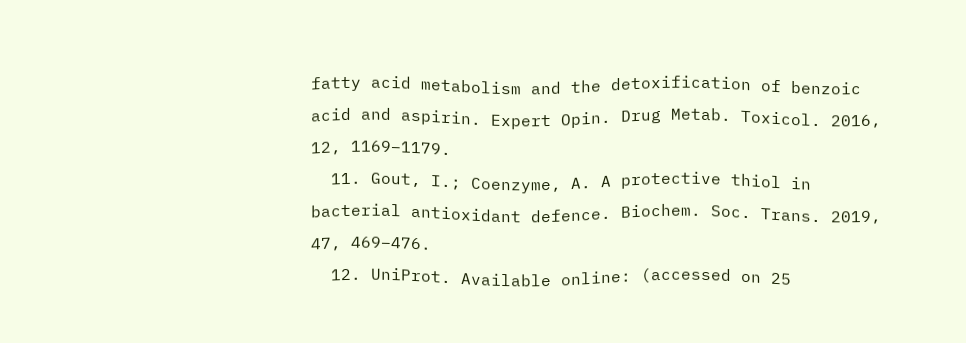fatty acid metabolism and the detoxification of benzoic acid and aspirin. Expert Opin. Drug Metab. Toxicol. 2016, 12, 1169–1179.
  11. Gout, I.; Coenzyme, A. A protective thiol in bacterial antioxidant defence. Biochem. Soc. Trans. 2019, 47, 469–476.
  12. UniProt. Available online: (accessed on 25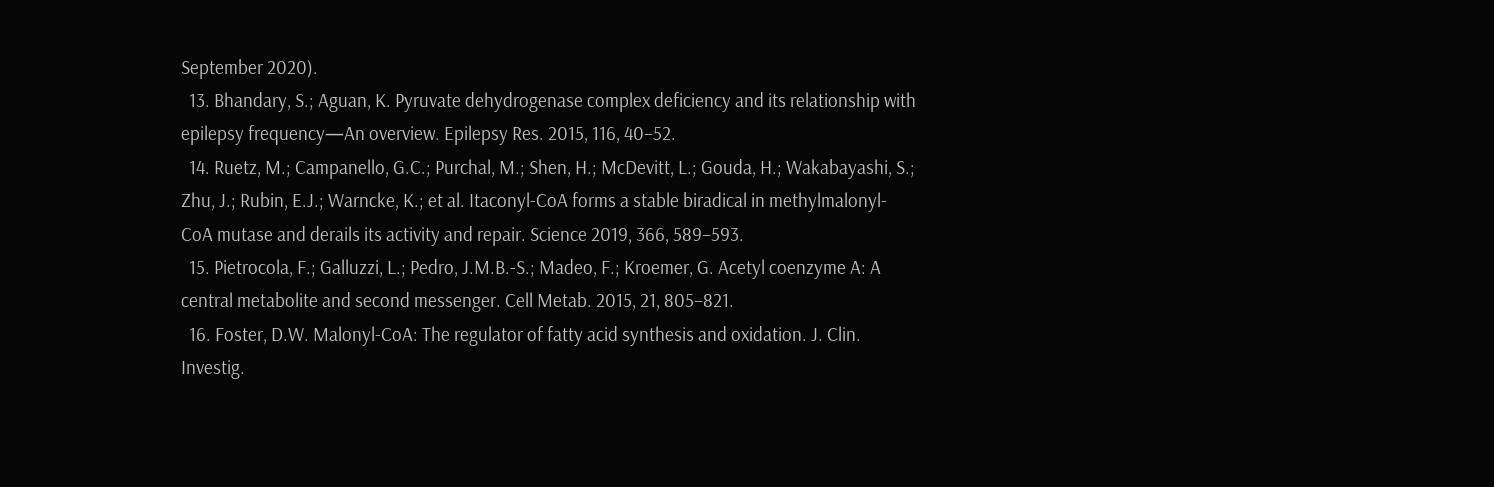September 2020).
  13. Bhandary, S.; Aguan, K. Pyruvate dehydrogenase complex deficiency and its relationship with epilepsy frequency—An overview. Epilepsy Res. 2015, 116, 40–52.
  14. Ruetz, M.; Campanello, G.C.; Purchal, M.; Shen, H.; McDevitt, L.; Gouda, H.; Wakabayashi, S.; Zhu, J.; Rubin, E.J.; Warncke, K.; et al. Itaconyl-CoA forms a stable biradical in methylmalonyl-CoA mutase and derails its activity and repair. Science 2019, 366, 589–593.
  15. Pietrocola, F.; Galluzzi, L.; Pedro, J.M.B.-S.; Madeo, F.; Kroemer, G. Acetyl coenzyme A: A central metabolite and second messenger. Cell Metab. 2015, 21, 805–821.
  16. Foster, D.W. Malonyl-CoA: The regulator of fatty acid synthesis and oxidation. J. Clin. Investig.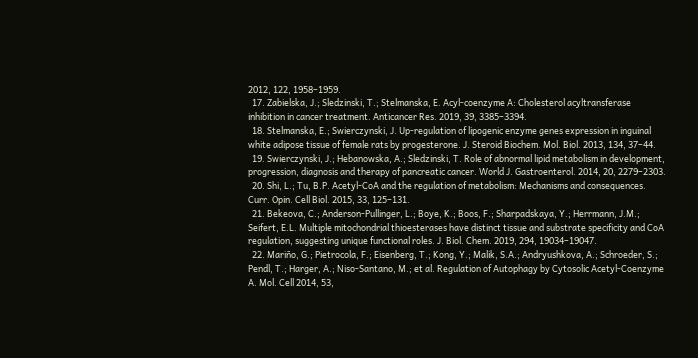2012, 122, 1958–1959.
  17. Zabielska, J.; Sledzinski, T.; Stelmanska, E. Acyl-coenzyme A: Cholesterol acyltransferase inhibition in cancer treatment. Anticancer Res. 2019, 39, 3385–3394.
  18. Stelmanska, E.; Swierczynski, J. Up-regulation of lipogenic enzyme genes expression in inguinal white adipose tissue of female rats by progesterone. J. Steroid Biochem. Mol. Biol. 2013, 134, 37–44.
  19. Swierczynski, J.; Hebanowska, A.; Sledzinski, T. Role of abnormal lipid metabolism in development, progression, diagnosis and therapy of pancreatic cancer. World J. Gastroenterol. 2014, 20, 2279–2303.
  20. Shi, L.; Tu, B.P. Acetyl-CoA and the regulation of metabolism: Mechanisms and consequences. Curr. Opin. Cell Biol. 2015, 33, 125–131.
  21. Bekeova, C.; Anderson-Pullinger, L.; Boye, K.; Boos, F.; Sharpadskaya, Y.; Herrmann, J.M.; Seifert, E.L. Multiple mitochondrial thioesterases have distinct tissue and substrate specificity and CoA regulation, suggesting unique functional roles. J. Biol. Chem. 2019, 294, 19034–19047.
  22. Mariño, G.; Pietrocola, F.; Eisenberg, T.; Kong, Y.; Malik, S.A.; Andryushkova, A.; Schroeder, S.; Pendl, T.; Harger, A.; Niso-Santano, M.; et al. Regulation of Autophagy by Cytosolic Acetyl-Coenzyme A. Mol. Cell 2014, 53,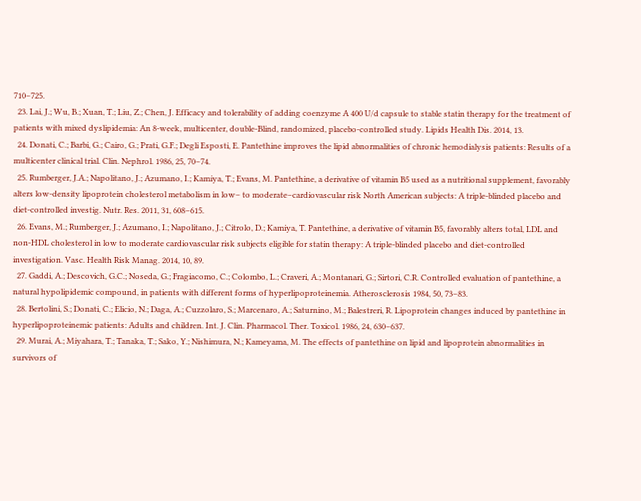710–725.
  23. Lai, J.; Wu, B.; Xuan, T.; Liu, Z.; Chen, J. Efficacy and tolerability of adding coenzyme A 400 U/d capsule to stable statin therapy for the treatment of patients with mixed dyslipidemia: An 8-week, multicenter, double-Blind, randomized, placebo-controlled study. Lipids Health Dis. 2014, 13.
  24. Donati, C.; Barbi, G.; Cairo, G.; Prati, G.F.; Degli Esposti, E. Pantethine improves the lipid abnormalities of chronic hemodialysis patients: Results of a multicenter clinical trial. Clin. Nephrol. 1986, 25, 70–74.
  25. Rumberger, J.A.; Napolitano, J.; Azumano, I.; Kamiya, T.; Evans, M. Pantethine, a derivative of vitamin B5 used as a nutritional supplement, favorably alters low-density lipoprotein cholesterol metabolism in low– to moderate–cardiovascular risk North American subjects: A triple-blinded placebo and diet-controlled investig. Nutr. Res. 2011, 31, 608–615.
  26. Evans, M.; Rumberger, J.; Azumano, I.; Napolitano, J.; Citrolo, D.; Kamiya, T. Pantethine, a derivative of vitamin B5, favorably alters total, LDL and non-HDL cholesterol in low to moderate cardiovascular risk subjects eligible for statin therapy: A triple-blinded placebo and diet-controlled investigation. Vasc. Health Risk Manag. 2014, 10, 89.
  27. Gaddi, A.; Descovich, G.C.; Noseda, G.; Fragiacomo, C.; Colombo, L.; Craveri, A.; Montanari, G.; Sirtori, C.R. Controlled evaluation of pantethine, a natural hypolipidemic compound, in patients with different forms of hyperlipoproteinemia. Atherosclerosis 1984, 50, 73–83.
  28. Bertolini, S.; Donati, C.; Elicio, N.; Daga, A.; Cuzzolaro, S.; Marcenaro, A.; Saturnino, M.; Balestreri, R. Lipoprotein changes induced by pantethine in hyperlipoproteinemic patients: Adults and children. Int. J. Clin. Pharmacol. Ther. Toxicol. 1986, 24, 630–637.
  29. Murai, A.; Miyahara, T.; Tanaka, T.; Sako, Y.; Nishimura, N.; Kameyama, M. The effects of pantethine on lipid and lipoprotein abnormalities in survivors of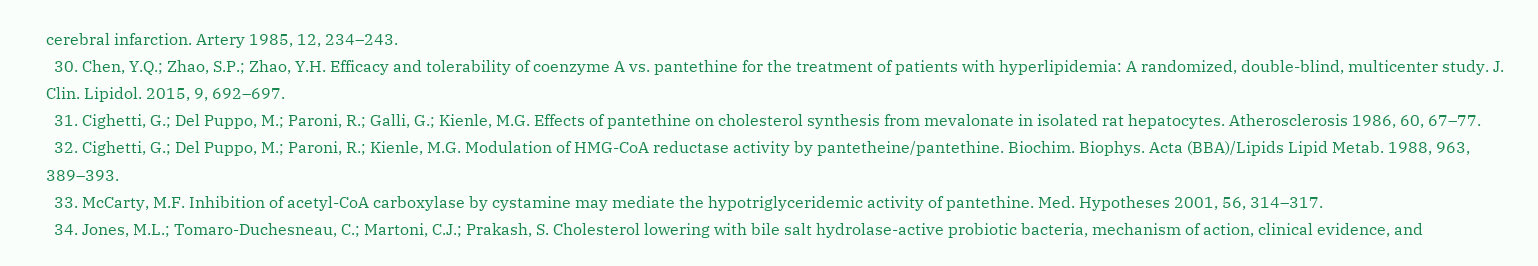cerebral infarction. Artery 1985, 12, 234–243.
  30. Chen, Y.Q.; Zhao, S.P.; Zhao, Y.H. Efficacy and tolerability of coenzyme A vs. pantethine for the treatment of patients with hyperlipidemia: A randomized, double-blind, multicenter study. J. Clin. Lipidol. 2015, 9, 692–697.
  31. Cighetti, G.; Del Puppo, M.; Paroni, R.; Galli, G.; Kienle, M.G. Effects of pantethine on cholesterol synthesis from mevalonate in isolated rat hepatocytes. Atherosclerosis 1986, 60, 67–77.
  32. Cighetti, G.; Del Puppo, M.; Paroni, R.; Kienle, M.G. Modulation of HMG-CoA reductase activity by pantetheine/pantethine. Biochim. Biophys. Acta (BBA)/Lipids Lipid Metab. 1988, 963, 389–393.
  33. McCarty, M.F. Inhibition of acetyl-CoA carboxylase by cystamine may mediate the hypotriglyceridemic activity of pantethine. Med. Hypotheses 2001, 56, 314–317.
  34. Jones, M.L.; Tomaro-Duchesneau, C.; Martoni, C.J.; Prakash, S. Cholesterol lowering with bile salt hydrolase-active probiotic bacteria, mechanism of action, clinical evidence, and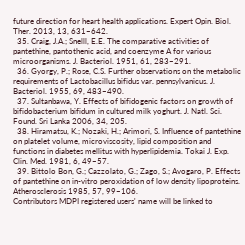future direction for heart health applications. Expert Opin. Biol. Ther. 2013, 13, 631–642.
  35. Craig, J.A.; Snelll, E.E. The comparative activities of pantethine, pantothenic acid, and coenzyme A for various microorganisms. J. Bacteriol. 1951, 61, 283–291.
  36. Gyorgy, P.; Rose, C.S. Further observations on the metabolic requirements of Lactobacillus bifidus var. pennsylvanicus. J. Bacteriol. 1955, 69, 483–490.
  37. Sultanbawa, Y. Effects of bifidogenic factors on growth of bifidobacterium bifidum in cultured milk yoghurt. J. Natl. Sci. Found. Sri Lanka 2006, 34, 205.
  38. Hiramatsu, K.; Nozaki, H.; Arimori, S. Influence of pantethine on platelet volume, microviscosity, lipid composition and functions in diabetes mellitus with hyperlipidemia. Tokai J. Exp. Clin. Med. 1981, 6, 49–57.
  39. Bittolo Bon, G.; Cazzolato, G.; Zago, S.; Avogaro, P. Effects of pantethine on in-vitro peroxidation of low density lipoproteins. Atherosclerosis 1985, 57, 99–106.
Contributors MDPI registered users' name will be linked to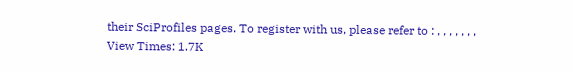their SciProfiles pages. To register with us, please refer to : , , , , , , ,
View Times: 1.7K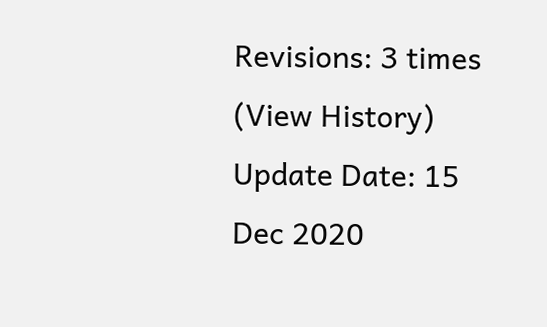Revisions: 3 times (View History)
Update Date: 15 Dec 2020